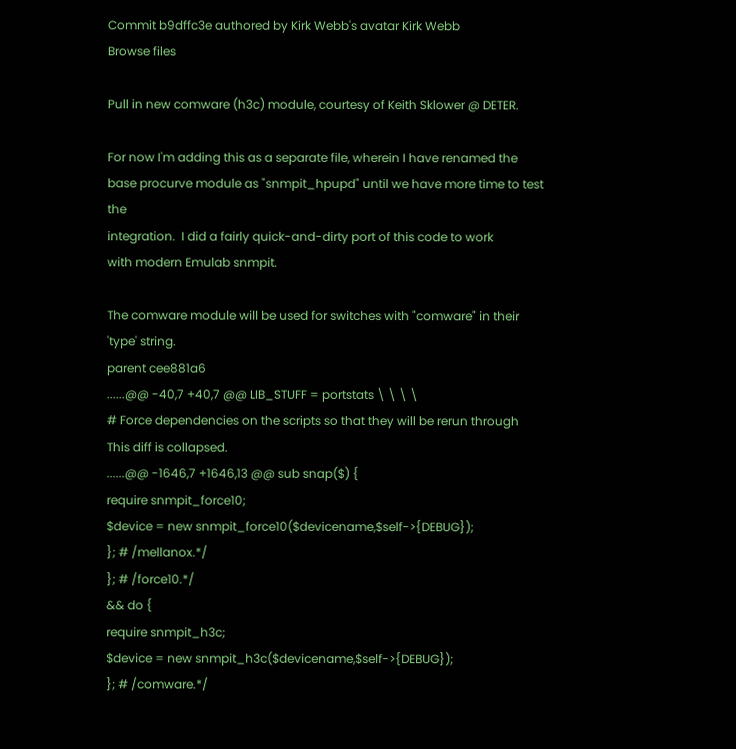Commit b9dffc3e authored by Kirk Webb's avatar Kirk Webb
Browse files

Pull in new comware (h3c) module, courtesy of Keith Sklower @ DETER.

For now I'm adding this as a separate file, wherein I have renamed the
base procurve module as "snmpit_hpupd" until we have more time to test the
integration.  I did a fairly quick-and-dirty port of this code to work
with modern Emulab snmpit.

The comware module will be used for switches with "comware" in their
'type' string.
parent cee881a6
......@@ -40,7 +40,7 @@ LIB_STUFF = portstats \ \ \ \
# Force dependencies on the scripts so that they will be rerun through
This diff is collapsed.
......@@ -1646,7 +1646,13 @@ sub snap($) {
require snmpit_force10;
$device = new snmpit_force10($devicename,$self->{DEBUG});
}; # /mellanox.*/
}; # /force10.*/
&& do {
require snmpit_h3c;
$device = new snmpit_h3c($devicename,$self->{DEBUG});
}; # /comware.*/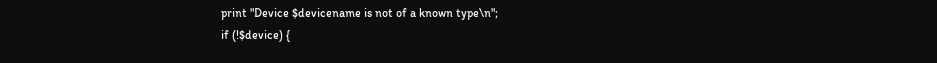print "Device $devicename is not of a known type\n";
if (!$device) {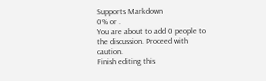Supports Markdown
0% or .
You are about to add 0 people to the discussion. Proceed with caution.
Finish editing this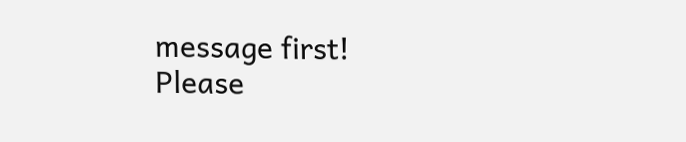message first!
Please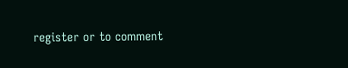register or to comment